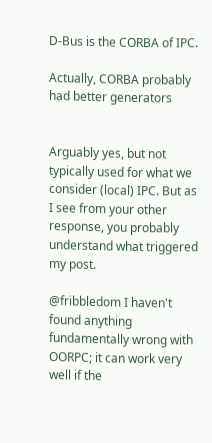D-Bus is the CORBA of IPC.

Actually, CORBA probably had better generators


Arguably yes, but not typically used for what we consider (local) IPC. But as I see from your other response, you probably understand what triggered my post.

@fribbledom I haven't found anything fundamentally wrong with OORPC; it can work very well if the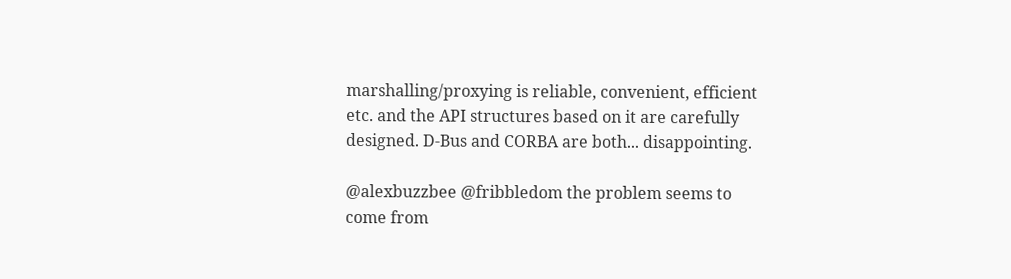marshalling/proxying is reliable, convenient, efficient etc. and the API structures based on it are carefully designed. D-Bus and CORBA are both... disappointing.

@alexbuzzbee @fribbledom the problem seems to come from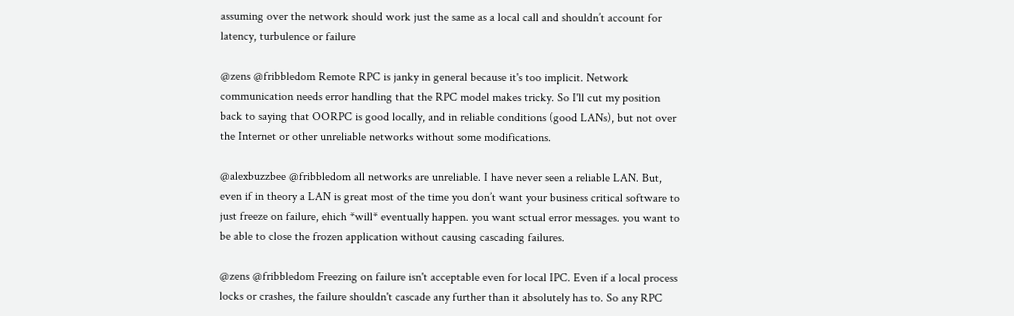assuming over the network should work just the same as a local call and shouldn’t account for latency, turbulence or failure

@zens @fribbledom Remote RPC is janky in general because it's too implicit. Network communication needs error handling that the RPC model makes tricky. So I'll cut my position back to saying that OORPC is good locally, and in reliable conditions (good LANs), but not over the Internet or other unreliable networks without some modifications.

@alexbuzzbee @fribbledom all networks are unreliable. I have never seen a reliable LAN. But, even if in theory a LAN is great most of the time you don’t want your business critical software to just freeze on failure, ehich *will* eventually happen. you want sctual error messages. you want to be able to close the frozen application without causing cascading failures.

@zens @fribbledom Freezing on failure isn't acceptable even for local IPC. Even if a local process locks or crashes, the failure shouldn't cascade any further than it absolutely has to. So any RPC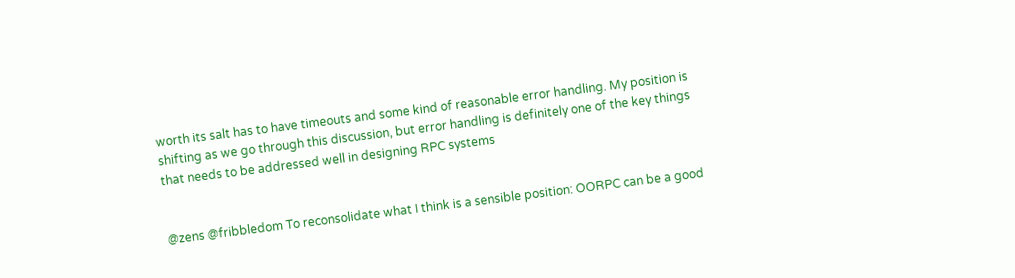worth its salt has to have timeouts and some kind of reasonable error handling. My position is shifting as we go through this discussion, but error handling is definitely one of the key things that needs to be addressed well in designing RPC systems


@zens @fribbledom To reconsolidate what I think is a sensible position: OORPC can be a good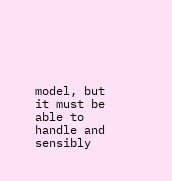model, but it must be able to handle and sensibly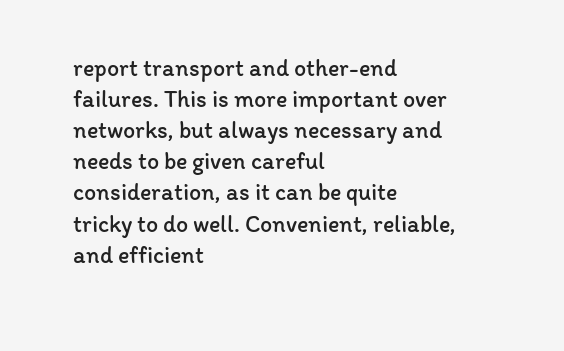report transport and other-end failures. This is more important over networks, but always necessary and needs to be given careful consideration, as it can be quite tricky to do well. Convenient, reliable, and efficient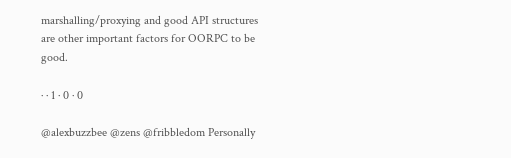marshalling/proxying and good API structures are other important factors for OORPC to be good.

· · 1 · 0 · 0

@alexbuzzbee @zens @fribbledom Personally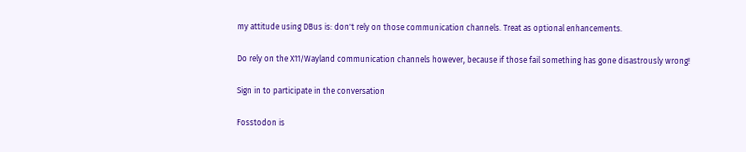my attitude using DBus is: don't rely on those communication channels. Treat as optional enhancements.

Do rely on the X11/Wayland communication channels however, because if those fail something has gone disastrously wrong!

Sign in to participate in the conversation

Fosstodon is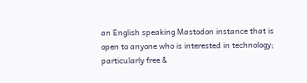an English speaking Mastodon instance that is open to anyone who is interested in technology; particularly free &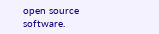open source software.